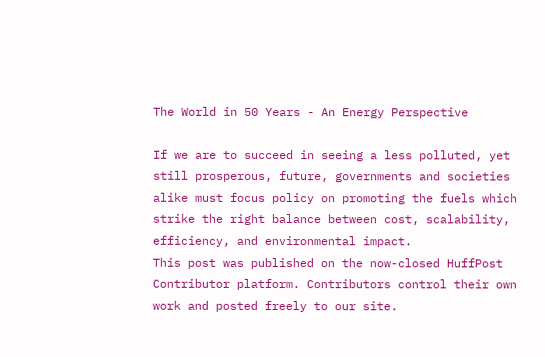The World in 50 Years - An Energy Perspective

If we are to succeed in seeing a less polluted, yet still prosperous, future, governments and societies alike must focus policy on promoting the fuels which strike the right balance between cost, scalability, efficiency, and environmental impact.
This post was published on the now-closed HuffPost Contributor platform. Contributors control their own work and posted freely to our site.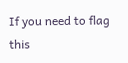If you need to flag this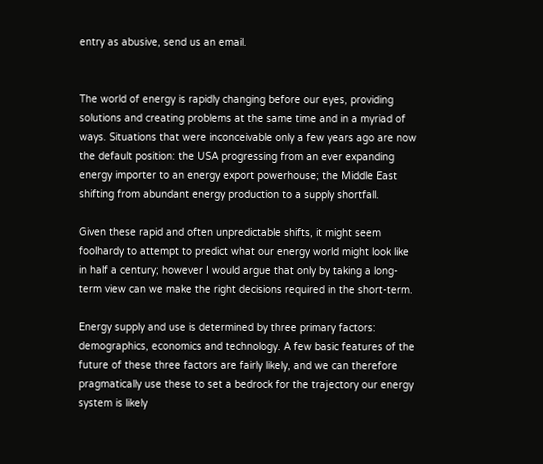entry as abusive, send us an email.


The world of energy is rapidly changing before our eyes, providing solutions and creating problems at the same time and in a myriad of ways. Situations that were inconceivable only a few years ago are now the default position: the USA progressing from an ever expanding energy importer to an energy export powerhouse; the Middle East shifting from abundant energy production to a supply shortfall.

Given these rapid and often unpredictable shifts, it might seem foolhardy to attempt to predict what our energy world might look like in half a century; however I would argue that only by taking a long-term view can we make the right decisions required in the short-term.

Energy supply and use is determined by three primary factors: demographics, economics and technology. A few basic features of the future of these three factors are fairly likely, and we can therefore pragmatically use these to set a bedrock for the trajectory our energy system is likely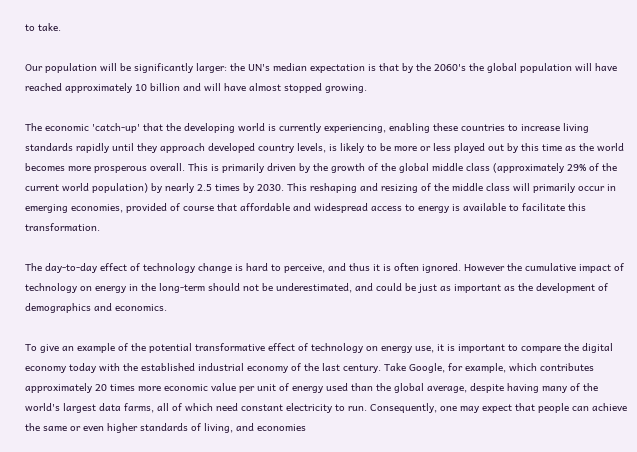to take.

Our population will be significantly larger: the UN's median expectation is that by the 2060's the global population will have reached approximately 10 billion and will have almost stopped growing.

The economic 'catch-up' that the developing world is currently experiencing, enabling these countries to increase living standards rapidly until they approach developed country levels, is likely to be more or less played out by this time as the world becomes more prosperous overall. This is primarily driven by the growth of the global middle class (approximately 29% of the current world population) by nearly 2.5 times by 2030. This reshaping and resizing of the middle class will primarily occur in emerging economies, provided of course that affordable and widespread access to energy is available to facilitate this transformation.

The day-to-day effect of technology change is hard to perceive, and thus it is often ignored. However the cumulative impact of technology on energy in the long-term should not be underestimated, and could be just as important as the development of demographics and economics.

To give an example of the potential transformative effect of technology on energy use, it is important to compare the digital economy today with the established industrial economy of the last century. Take Google, for example, which contributes approximately 20 times more economic value per unit of energy used than the global average, despite having many of the world's largest data farms, all of which need constant electricity to run. Consequently, one may expect that people can achieve the same or even higher standards of living, and economies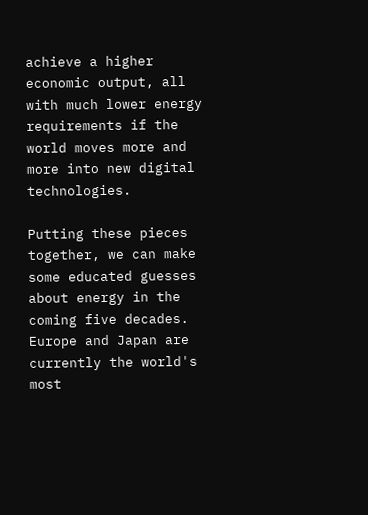achieve a higher economic output, all with much lower energy requirements if the world moves more and more into new digital technologies.

Putting these pieces together, we can make some educated guesses about energy in the coming five decades. Europe and Japan are currently the world's most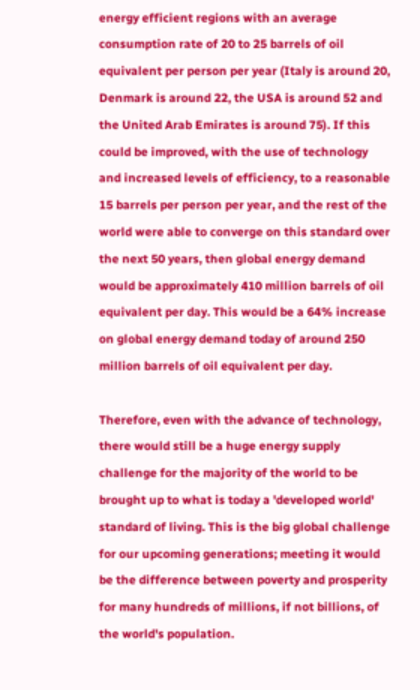energy efficient regions with an average consumption rate of 20 to 25 barrels of oil equivalent per person per year (Italy is around 20, Denmark is around 22, the USA is around 52 and the United Arab Emirates is around 75). If this could be improved, with the use of technology and increased levels of efficiency, to a reasonable 15 barrels per person per year, and the rest of the world were able to converge on this standard over the next 50 years, then global energy demand would be approximately 410 million barrels of oil equivalent per day. This would be a 64% increase on global energy demand today of around 250 million barrels of oil equivalent per day.

Therefore, even with the advance of technology, there would still be a huge energy supply challenge for the majority of the world to be brought up to what is today a 'developed world' standard of living. This is the big global challenge for our upcoming generations; meeting it would be the difference between poverty and prosperity for many hundreds of millions, if not billions, of the world's population.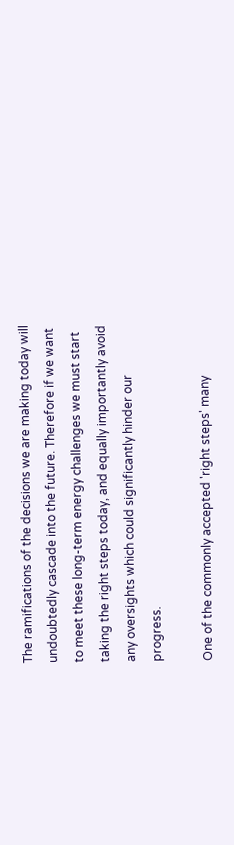The ramifications of the decisions we are making today will undoubtedly cascade into the future. Therefore if we want to meet these long-term energy challenges we must start taking the right steps today, and equally importantly avoid any oversights which could significantly hinder our progress.

One of the commonly accepted 'right steps' many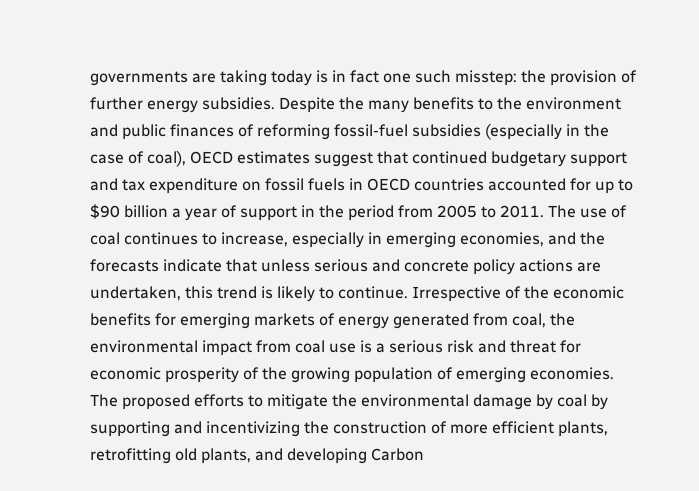governments are taking today is in fact one such misstep: the provision of further energy subsidies. Despite the many benefits to the environment and public finances of reforming fossil-fuel subsidies (especially in the case of coal), OECD estimates suggest that continued budgetary support and tax expenditure on fossil fuels in OECD countries accounted for up to $90 billion a year of support in the period from 2005 to 2011. The use of coal continues to increase, especially in emerging economies, and the forecasts indicate that unless serious and concrete policy actions are undertaken, this trend is likely to continue. Irrespective of the economic benefits for emerging markets of energy generated from coal, the environmental impact from coal use is a serious risk and threat for economic prosperity of the growing population of emerging economies. The proposed efforts to mitigate the environmental damage by coal by supporting and incentivizing the construction of more efficient plants, retrofitting old plants, and developing Carbon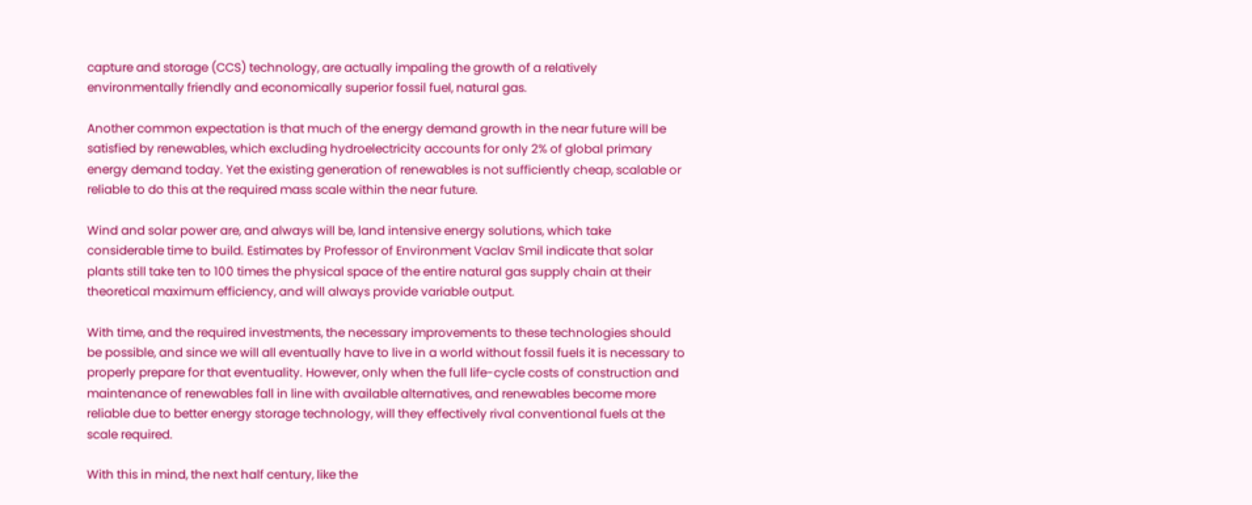capture and storage (CCS) technology, are actually impaling the growth of a relatively environmentally friendly and economically superior fossil fuel, natural gas.

Another common expectation is that much of the energy demand growth in the near future will be satisfied by renewables, which excluding hydroelectricity accounts for only 2% of global primary energy demand today. Yet the existing generation of renewables is not sufficiently cheap, scalable or reliable to do this at the required mass scale within the near future.

Wind and solar power are, and always will be, land intensive energy solutions, which take considerable time to build. Estimates by Professor of Environment Vaclav Smil indicate that solar plants still take ten to 100 times the physical space of the entire natural gas supply chain at their theoretical maximum efficiency, and will always provide variable output.

With time, and the required investments, the necessary improvements to these technologies should be possible, and since we will all eventually have to live in a world without fossil fuels it is necessary to properly prepare for that eventuality. However, only when the full life-cycle costs of construction and maintenance of renewables fall in line with available alternatives, and renewables become more reliable due to better energy storage technology, will they effectively rival conventional fuels at the scale required.

With this in mind, the next half century, like the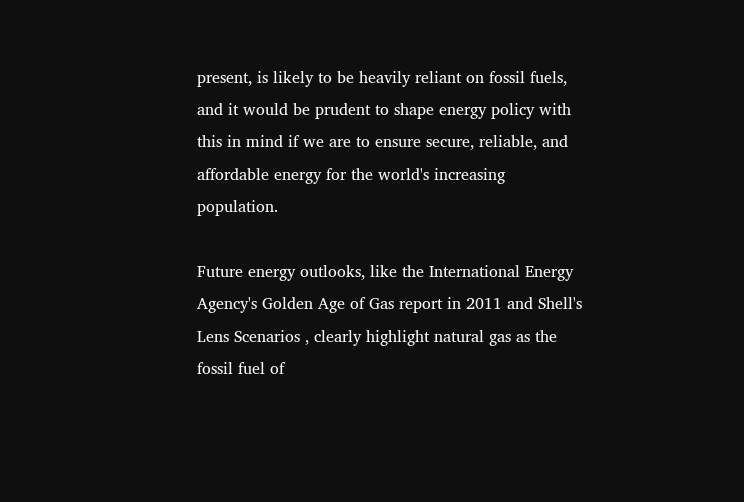present, is likely to be heavily reliant on fossil fuels, and it would be prudent to shape energy policy with this in mind if we are to ensure secure, reliable, and affordable energy for the world's increasing population.

Future energy outlooks, like the International Energy Agency's Golden Age of Gas report in 2011 and Shell's Lens Scenarios , clearly highlight natural gas as the fossil fuel of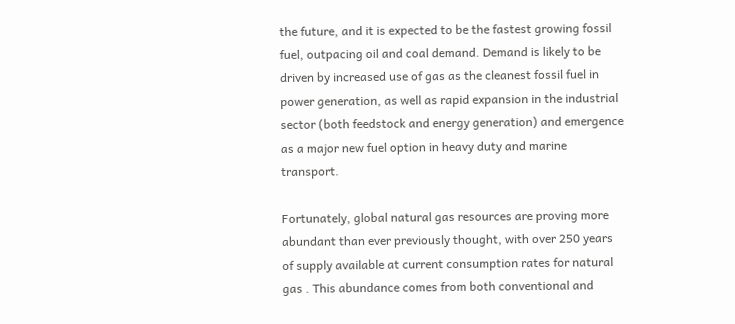the future, and it is expected to be the fastest growing fossil fuel, outpacing oil and coal demand. Demand is likely to be driven by increased use of gas as the cleanest fossil fuel in power generation, as well as rapid expansion in the industrial sector (both feedstock and energy generation) and emergence as a major new fuel option in heavy duty and marine transport.

Fortunately, global natural gas resources are proving more abundant than ever previously thought, with over 250 years of supply available at current consumption rates for natural gas . This abundance comes from both conventional and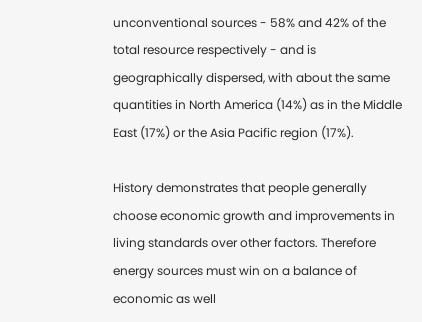unconventional sources - 58% and 42% of the total resource respectively - and is geographically dispersed, with about the same quantities in North America (14%) as in the Middle East (17%) or the Asia Pacific region (17%).

History demonstrates that people generally choose economic growth and improvements in living standards over other factors. Therefore energy sources must win on a balance of economic as well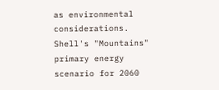as environmental considerations. Shell's "Mountains" primary energy scenario for 2060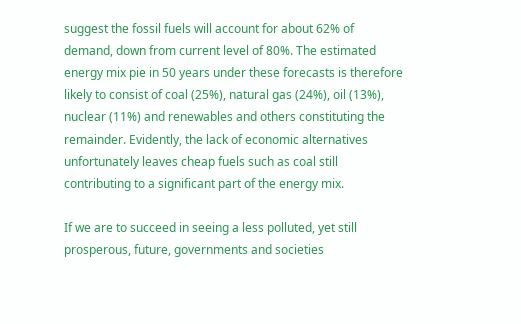suggest the fossil fuels will account for about 62% of demand, down from current level of 80%. The estimated energy mix pie in 50 years under these forecasts is therefore likely to consist of coal (25%), natural gas (24%), oil (13%), nuclear (11%) and renewables and others constituting the remainder. Evidently, the lack of economic alternatives unfortunately leaves cheap fuels such as coal still contributing to a significant part of the energy mix.

If we are to succeed in seeing a less polluted, yet still prosperous, future, governments and societies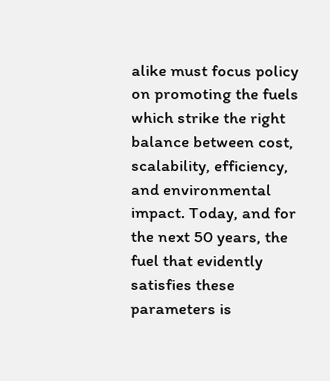alike must focus policy on promoting the fuels which strike the right balance between cost, scalability, efficiency, and environmental impact. Today, and for the next 50 years, the fuel that evidently satisfies these parameters is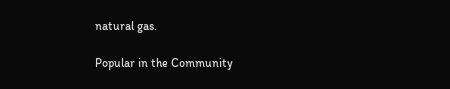natural gas.

Popular in the Community